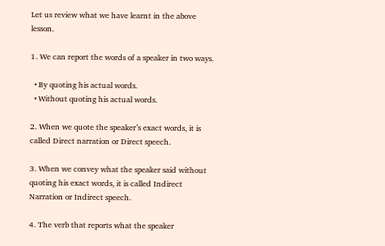Let us review what we have learnt in the above lesson.

1. We can report the words of a speaker in two ways.

  • By quoting his actual words.
  • Without quoting his actual words.

2. When we quote the speaker’s exact words, it is called Direct narration or Direct speech.

3. When we convey what the speaker said without quoting his exact words, it is called Indirect Narration or Indirect speech.

4. The verb that reports what the speaker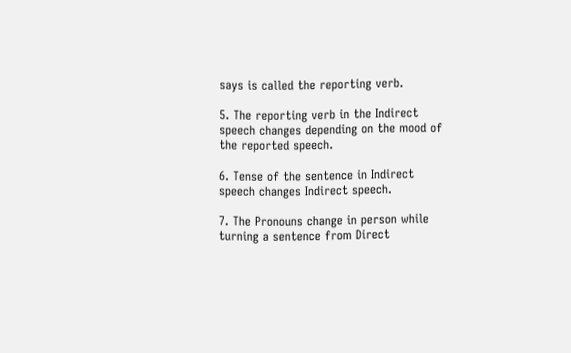says is called the reporting verb.

5. The reporting verb in the Indirect speech changes depending on the mood of the reported speech.

6. Tense of the sentence in Indirect speech changes Indirect speech.

7. The Pronouns change in person while turning a sentence from Direct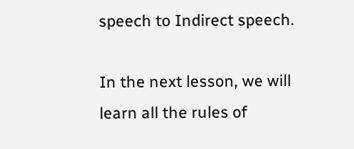speech to Indirect speech.

In the next lesson, we will learn all the rules of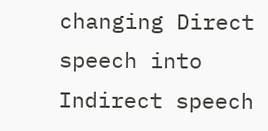changing Direct speech into Indirect speech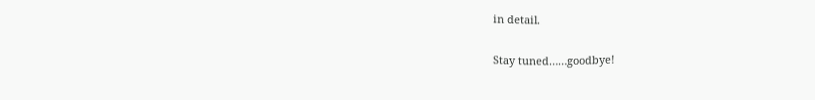in detail.

Stay tuned……goodbye!